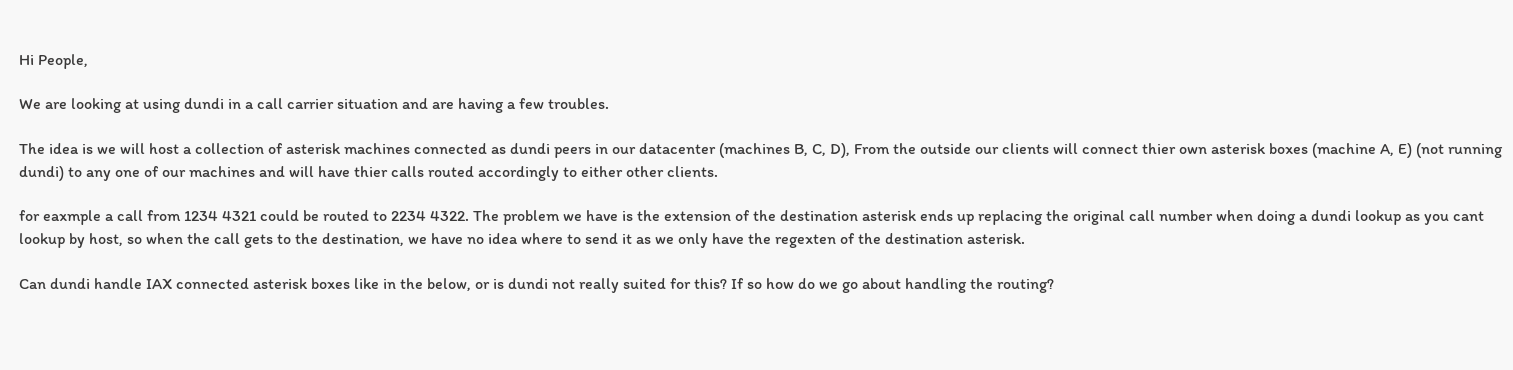Hi People,

We are looking at using dundi in a call carrier situation and are having a few troubles.

The idea is we will host a collection of asterisk machines connected as dundi peers in our datacenter (machines B, C, D), From the outside our clients will connect thier own asterisk boxes (machine A, E) (not running dundi) to any one of our machines and will have thier calls routed accordingly to either other clients.

for eaxmple a call from 1234 4321 could be routed to 2234 4322. The problem we have is the extension of the destination asterisk ends up replacing the original call number when doing a dundi lookup as you cant lookup by host, so when the call gets to the destination, we have no idea where to send it as we only have the regexten of the destination asterisk.

Can dundi handle IAX connected asterisk boxes like in the below, or is dundi not really suited for this? If so how do we go about handling the routing?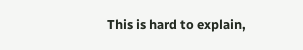This is hard to explain,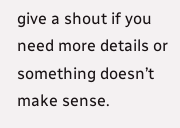give a shout if you need more details or something doesn’t make sense.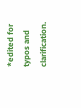*edited for typos and clarification.